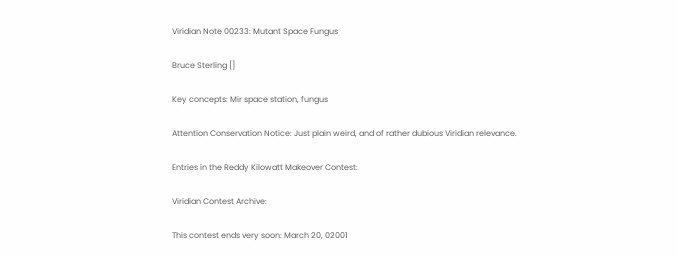Viridian Note 00233: Mutant Space Fungus

Bruce Sterling []

Key concepts: Mir space station, fungus

Attention Conservation Notice: Just plain weird, and of rather dubious Viridian relevance.

Entries in the Reddy Kilowatt Makeover Contest:

Viridian Contest Archive:

This contest ends very soon: March 20, 02001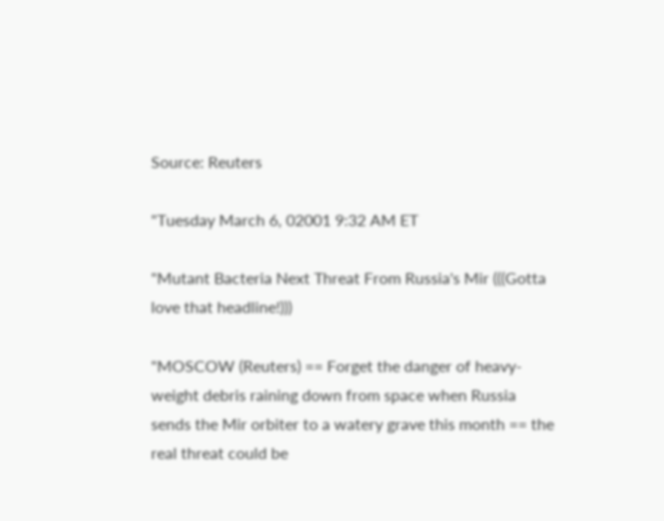Source: Reuters

"Tuesday March 6, 02001 9:32 AM ET

"Mutant Bacteria Next Threat From Russia's Mir (((Gotta love that headline!)))

"MOSCOW (Reuters) == Forget the danger of heavy-weight debris raining down from space when Russia sends the Mir orbiter to a watery grave this month == the real threat could be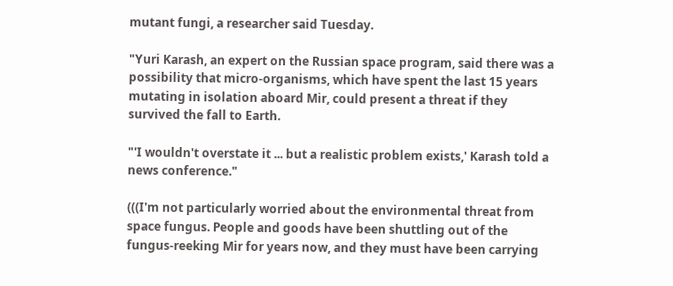mutant fungi, a researcher said Tuesday.

"Yuri Karash, an expert on the Russian space program, said there was a possibility that micro-organisms, which have spent the last 15 years mutating in isolation aboard Mir, could present a threat if they survived the fall to Earth.

"'I wouldn't overstate it ... but a realistic problem exists,' Karash told a news conference."

(((I'm not particularly worried about the environmental threat from space fungus. People and goods have been shuttling out of the fungus-reeking Mir for years now, and they must have been carrying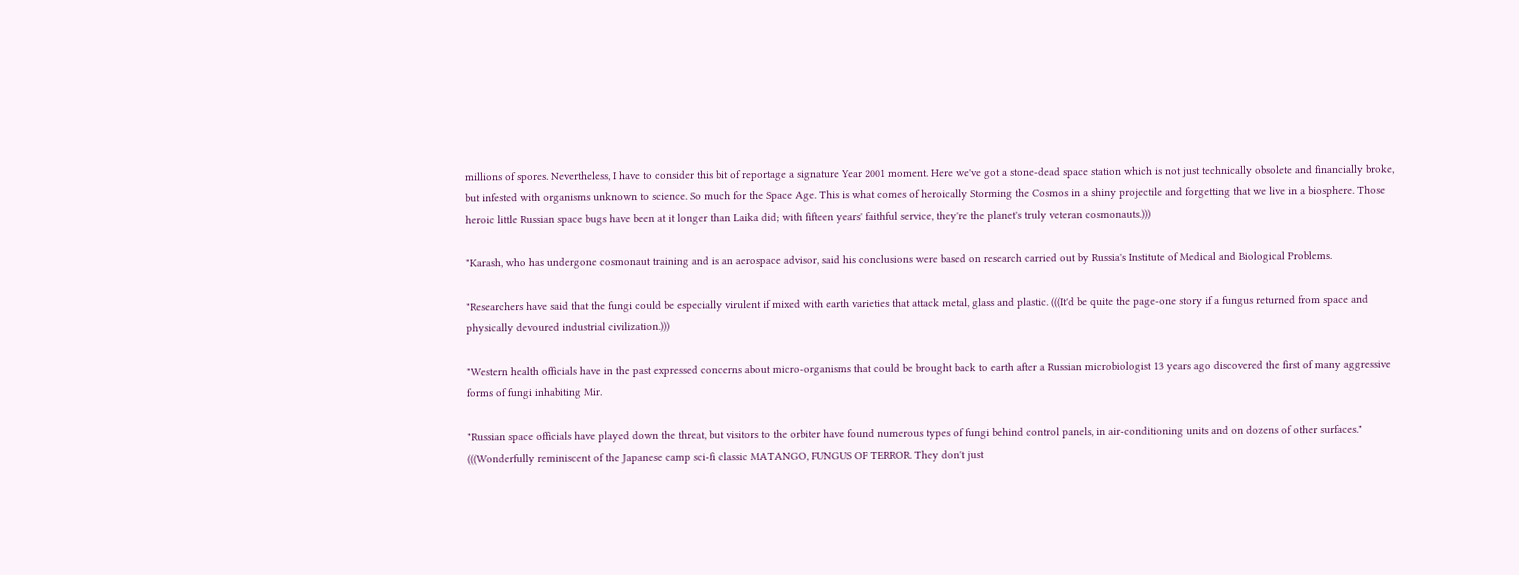millions of spores. Nevertheless, I have to consider this bit of reportage a signature Year 2001 moment. Here we've got a stone-dead space station which is not just technically obsolete and financially broke, but infested with organisms unknown to science. So much for the Space Age. This is what comes of heroically Storming the Cosmos in a shiny projectile and forgetting that we live in a biosphere. Those heroic little Russian space bugs have been at it longer than Laika did; with fifteen years' faithful service, they're the planet's truly veteran cosmonauts.)))

"Karash, who has undergone cosmonaut training and is an aerospace advisor, said his conclusions were based on research carried out by Russia's Institute of Medical and Biological Problems.

"Researchers have said that the fungi could be especially virulent if mixed with earth varieties that attack metal, glass and plastic. (((It'd be quite the page-one story if a fungus returned from space and physically devoured industrial civilization.)))

"Western health officials have in the past expressed concerns about micro-organisms that could be brought back to earth after a Russian microbiologist 13 years ago discovered the first of many aggressive forms of fungi inhabiting Mir.

"Russian space officials have played down the threat, but visitors to the orbiter have found numerous types of fungi behind control panels, in air-conditioning units and on dozens of other surfaces." (((Wonderfully reminiscent of the Japanese camp sci-fi classic MATANGO, FUNGUS OF TERROR. They don't just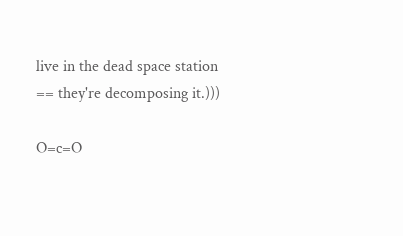live in the dead space station == they're decomposing it.)))

O=c=O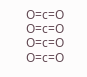O=c=O O=c=O O=c=O O=c=O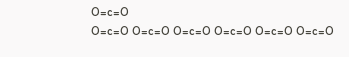O=c=O
O=c=O O=c=O O=c=O O=c=O O=c=O O=c=O